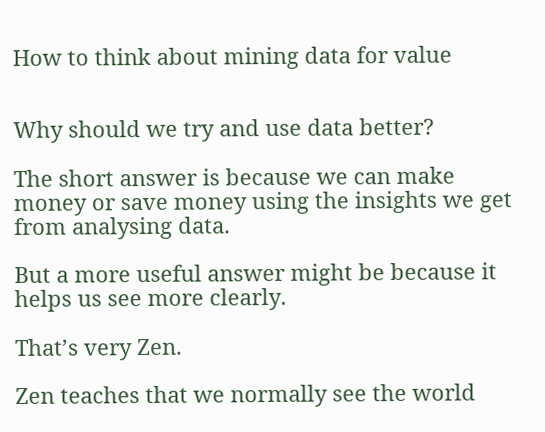How to think about mining data for value


Why should we try and use data better?

The short answer is because we can make money or save money using the insights we get from analysing data.

But a more useful answer might be because it helps us see more clearly.

That’s very Zen.

Zen teaches that we normally see the world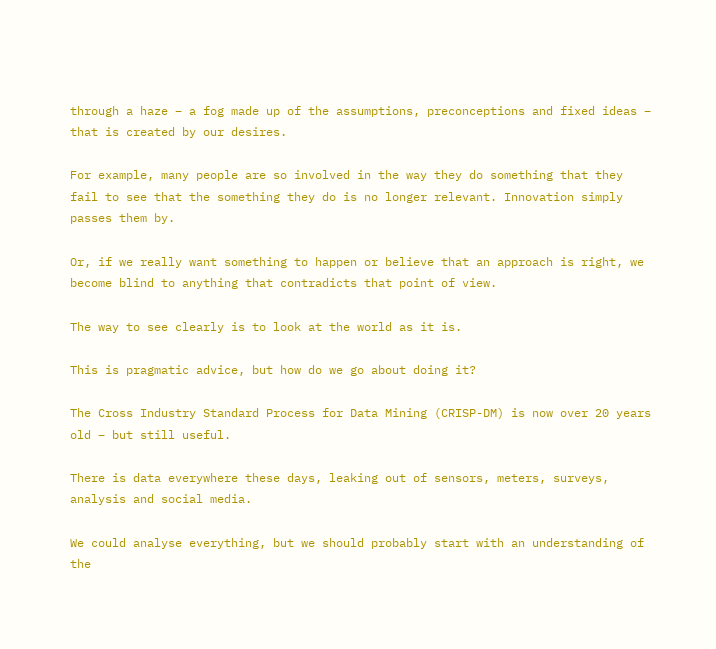through a haze – a fog made up of the assumptions, preconceptions and fixed ideas – that is created by our desires.

For example, many people are so involved in the way they do something that they fail to see that the something they do is no longer relevant. Innovation simply passes them by.

Or, if we really want something to happen or believe that an approach is right, we become blind to anything that contradicts that point of view.

The way to see clearly is to look at the world as it is.

This is pragmatic advice, but how do we go about doing it?

The Cross Industry Standard Process for Data Mining (CRISP-DM) is now over 20 years old – but still useful.

There is data everywhere these days, leaking out of sensors, meters, surveys, analysis and social media.

We could analyse everything, but we should probably start with an understanding of the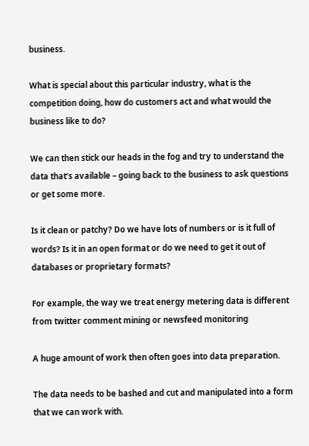business.

What is special about this particular industry, what is the competition doing, how do customers act and what would the business like to do?

We can then stick our heads in the fog and try to understand the data that’s available – going back to the business to ask questions or get some more.

Is it clean or patchy? Do we have lots of numbers or is it full of words? Is it in an open format or do we need to get it out of databases or proprietary formats?

For example, the way we treat energy metering data is different from twitter comment mining or newsfeed monitoring

A huge amount of work then often goes into data preparation.

The data needs to be bashed and cut and manipulated into a form that we can work with.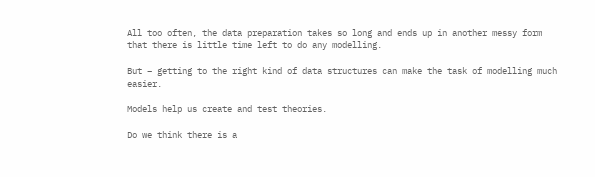All too often, the data preparation takes so long and ends up in another messy form that there is little time left to do any modelling.

But – getting to the right kind of data structures can make the task of modelling much easier.

Models help us create and test theories.

Do we think there is a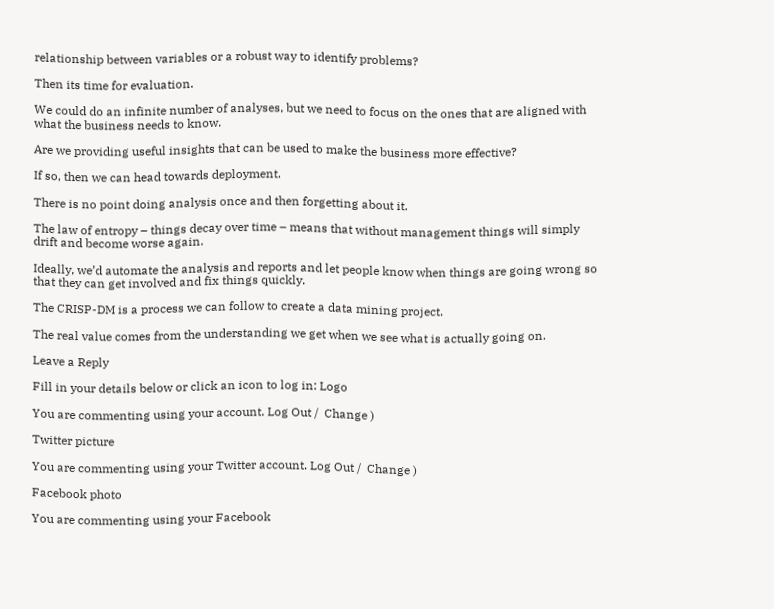relationship between variables or a robust way to identify problems?

Then its time for evaluation.

We could do an infinite number of analyses, but we need to focus on the ones that are aligned with what the business needs to know.

Are we providing useful insights that can be used to make the business more effective?

If so, then we can head towards deployment.

There is no point doing analysis once and then forgetting about it.

The law of entropy – things decay over time – means that without management things will simply drift and become worse again.

Ideally, we’d automate the analysis and reports and let people know when things are going wrong so that they can get involved and fix things quickly.

The CRISP-DM is a process we can follow to create a data mining project.

The real value comes from the understanding we get when we see what is actually going on.

Leave a Reply

Fill in your details below or click an icon to log in: Logo

You are commenting using your account. Log Out /  Change )

Twitter picture

You are commenting using your Twitter account. Log Out /  Change )

Facebook photo

You are commenting using your Facebook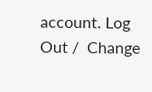account. Log Out /  Change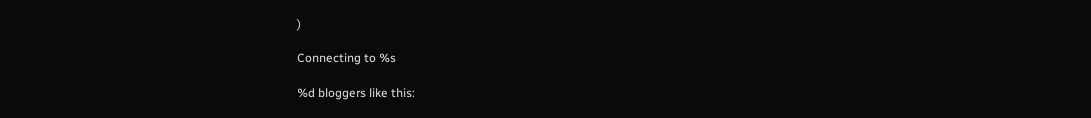)

Connecting to %s

%d bloggers like this: